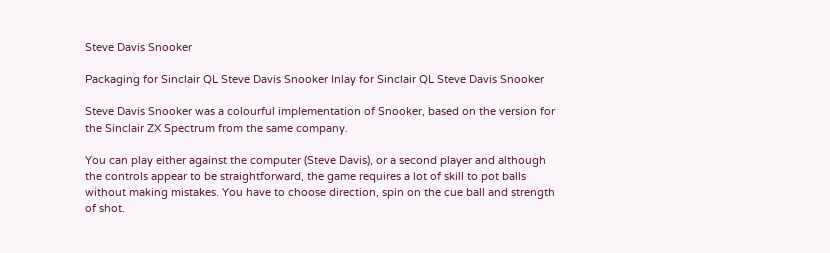Steve Davis Snooker

Packaging for Sinclair QL Steve Davis Snooker Inlay for Sinclair QL Steve Davis Snooker

Steve Davis Snooker was a colourful implementation of Snooker, based on the version for the Sinclair ZX Spectrum from the same company.

You can play either against the computer (Steve Davis), or a second player and although the controls appear to be straightforward, the game requires a lot of skill to pot balls without making mistakes. You have to choose direction, spin on the cue ball and strength of shot.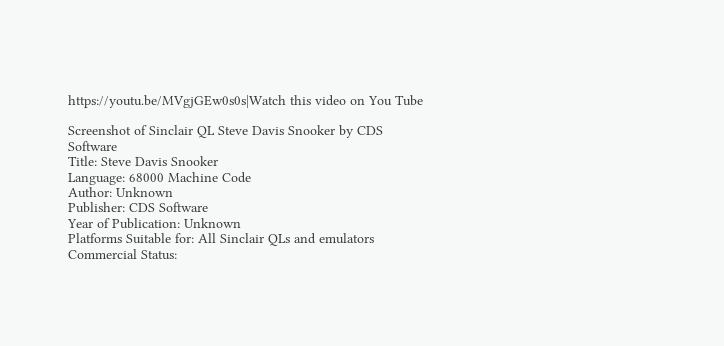https://youtu.be/MVgjGEw0s0s|Watch this video on You Tube

Screenshot of Sinclair QL Steve Davis Snooker by CDS Software
Title: Steve Davis Snooker
Language: 68000 Machine Code
Author: Unknown
Publisher: CDS Software
Year of Publication: Unknown
Platforms Suitable for: All Sinclair QLs and emulators
Commercial Status: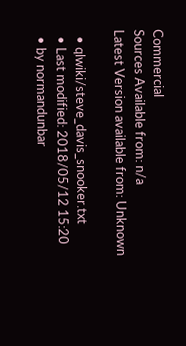Commercial
Sources Available from: n/a
Latest Version available from: Unknown

  • qlwiki/steve_davis_snooker.txt
  • Last modified: 2018/05/12 15:20
  • by normandunbar